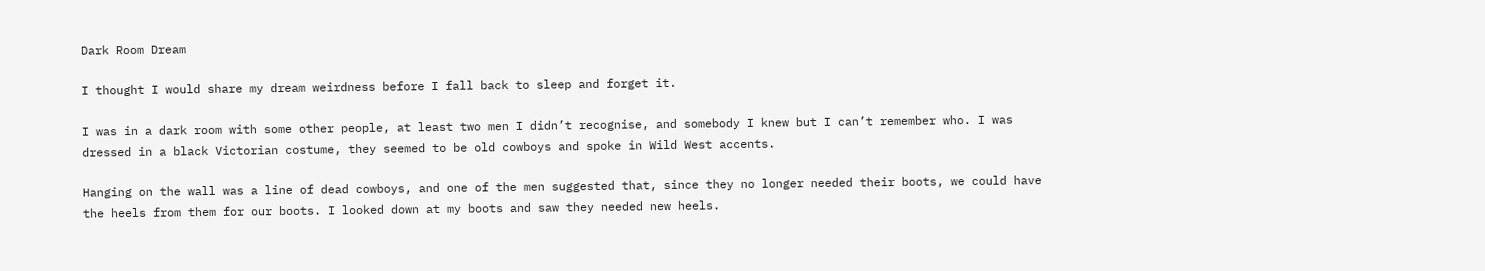Dark Room Dream

I thought I would share my dream weirdness before I fall back to sleep and forget it.

I was in a dark room with some other people, at least two men I didn’t recognise, and somebody I knew but I can’t remember who. I was dressed in a black Victorian costume, they seemed to be old cowboys and spoke in Wild West accents.

Hanging on the wall was a line of dead cowboys, and one of the men suggested that, since they no longer needed their boots, we could have the heels from them for our boots. I looked down at my boots and saw they needed new heels.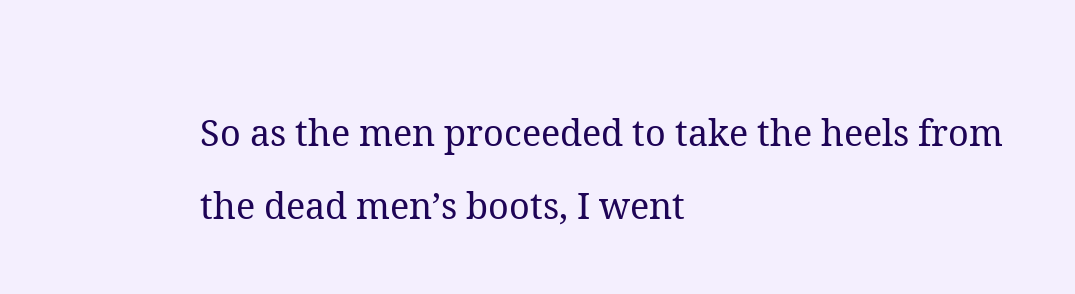So as the men proceeded to take the heels from the dead men’s boots, I went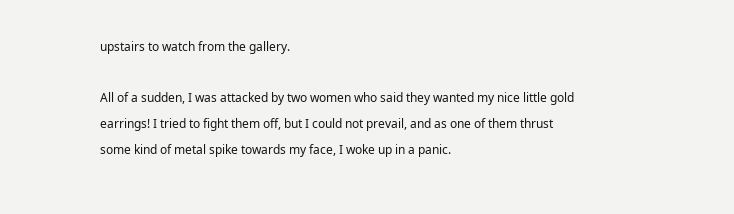upstairs to watch from the gallery.

All of a sudden, I was attacked by two women who said they wanted my nice little gold earrings! I tried to fight them off, but I could not prevail, and as one of them thrust some kind of metal spike towards my face, I woke up in a panic.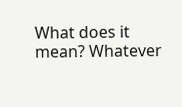What does it mean? Whatever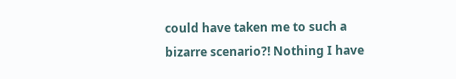could have taken me to such a bizarre scenario?! Nothing I have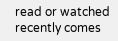read or watched recently comes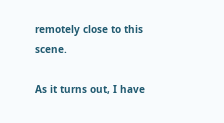remotely close to this scene.

As it turns out, I have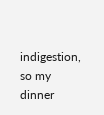indigestion, so my dinner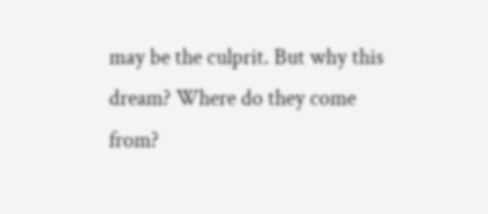may be the culprit. But why this dream? Where do they come from?